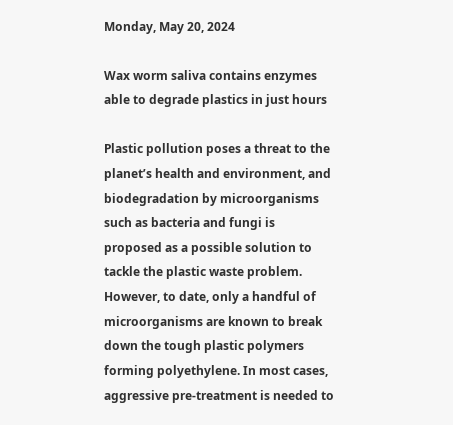Monday, May 20, 2024

Wax worm saliva contains enzymes able to degrade plastics in just hours

Plastic pollution poses a threat to the planet’s health and environment, and biodegradation by microorganisms such as bacteria and fungi is proposed as a possible solution to tackle the plastic waste problem. However, to date, only a handful of microorganisms are known to break down the tough plastic polymers forming polyethylene. In most cases, aggressive pre-treatment is needed to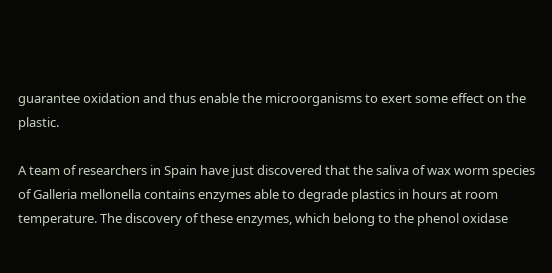guarantee oxidation and thus enable the microorganisms to exert some effect on the plastic.

A team of researchers in Spain have just discovered that the saliva of wax worm species of Galleria mellonella contains enzymes able to degrade plastics in hours at room temperature. The discovery of these enzymes, which belong to the phenol oxidase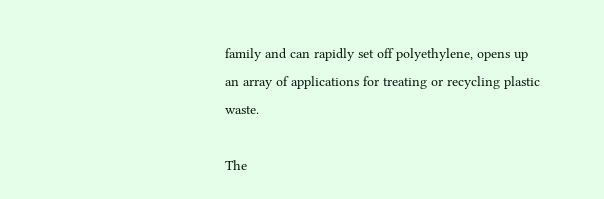family and can rapidly set off polyethylene, opens up an array of applications for treating or recycling plastic waste.

The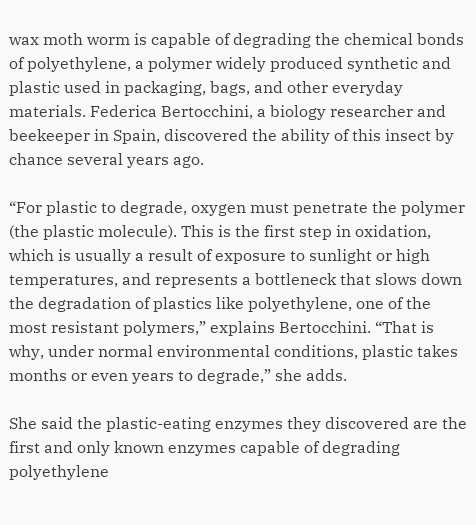wax moth worm is capable of degrading the chemical bonds of polyethylene, a polymer widely produced synthetic and plastic used in packaging, bags, and other everyday materials. Federica Bertocchini, a biology researcher and beekeeper in Spain, discovered the ability of this insect by chance several years ago.

“For plastic to degrade, oxygen must penetrate the polymer (the plastic molecule). This is the first step in oxidation, which is usually a result of exposure to sunlight or high temperatures, and represents a bottleneck that slows down the degradation of plastics like polyethylene, one of the most resistant polymers,” explains Bertocchini. “That is why, under normal environmental conditions, plastic takes months or even years to degrade,” she adds.

She said the plastic-eating enzymes they discovered are the first and only known enzymes capable of degrading polyethylene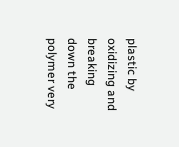plastic by oxidizing and breaking down the polymer very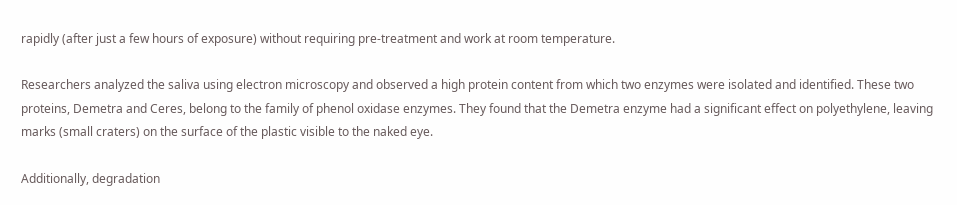rapidly (after just a few hours of exposure) without requiring pre-treatment and work at room temperature.

Researchers analyzed the saliva using electron microscopy and observed a high protein content from which two enzymes were isolated and identified. These two proteins, Demetra and Ceres, belong to the family of phenol oxidase enzymes. They found that the Demetra enzyme had a significant effect on polyethylene, leaving marks (small craters) on the surface of the plastic visible to the naked eye.

Additionally, degradation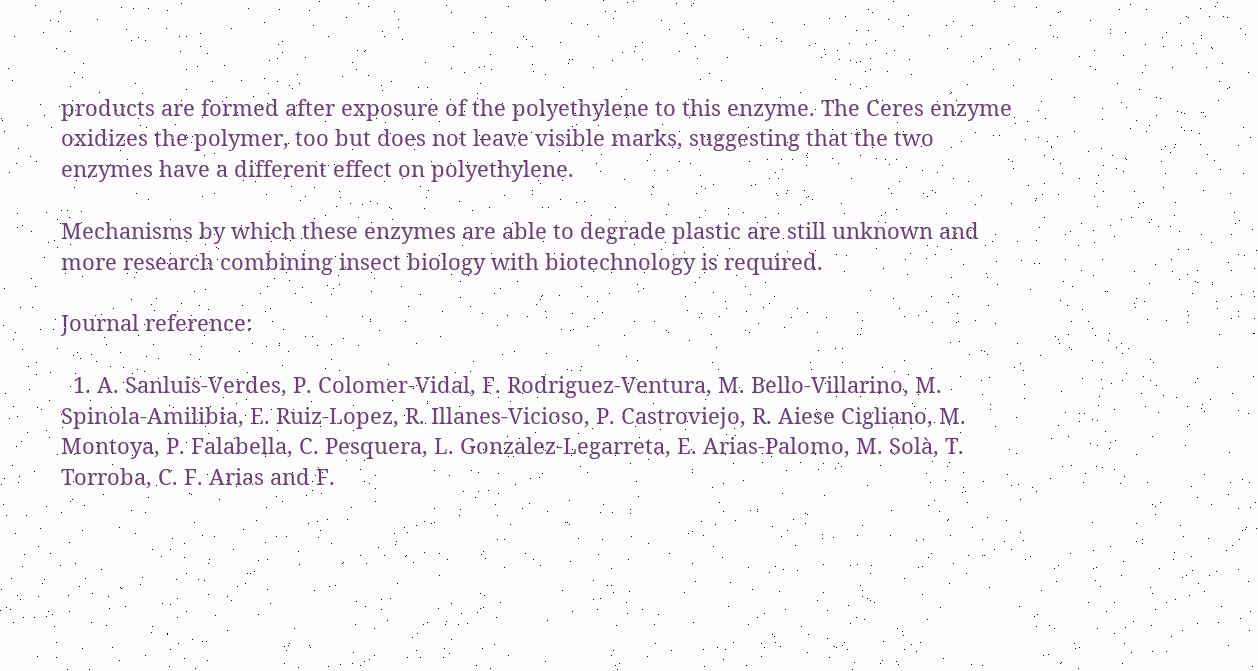products are formed after exposure of the polyethylene to this enzyme. The Ceres enzyme oxidizes the polymer, too but does not leave visible marks, suggesting that the two enzymes have a different effect on polyethylene.

Mechanisms by which these enzymes are able to degrade plastic are still unknown and more research combining insect biology with biotechnology is required.

Journal reference:

  1. A. Sanluis-Verdes, P. Colomer-Vidal, F. Rodriguez-Ventura, M. Bello-Villarino, M. Spinola-Amilibia, E. Ruiz-Lopez, R. Illanes-Vicioso, P. Castroviejo, R. Aiese Cigliano, M. Montoya, P. Falabella, C. Pesquera, L. Gonzalez-Legarreta, E. Arias-Palomo, M. Solà, T. Torroba, C. F. Arias and F.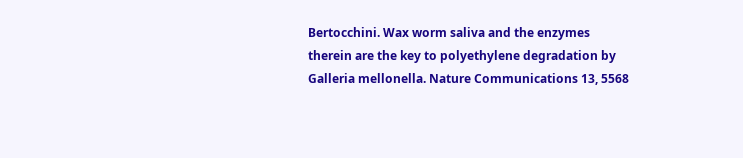Bertocchini. Wax worm saliva and the enzymes therein are the key to polyethylene degradation by Galleria mellonella. Nature Communications 13, 5568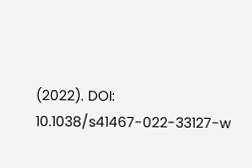(2022). DOI: 10.1038/s41467-022-33127-w